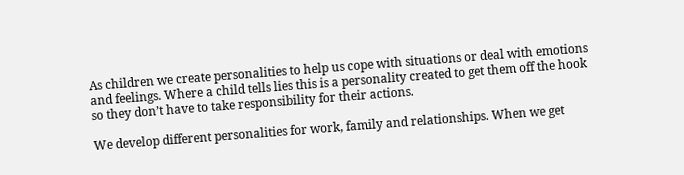As children we create personalities to help us cope with situations or deal with emotions and feelings. Where a child tells lies this is a personality created to get them off the hook so they don’t have to take responsibility for their actions.

We develop different personalities for work, family and relationships. When we get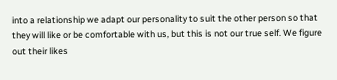into a relationship we adapt our personality to suit the other person so that they will like or be comfortable with us, but this is not our true self. We figure out their likes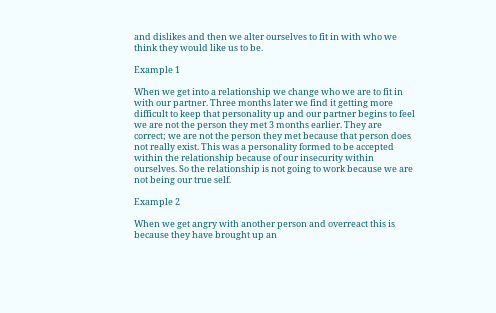and dislikes and then we alter ourselves to fit in with who we think they would like us to be.

Example 1

When we get into a relationship we change who we are to fit in with our partner. Three months later we find it getting more difficult to keep that personality up and our partner begins to feel we are not the person they met 3 months earlier. They are correct; we are not the person they met because that person does not really exist. This was a personality formed to be accepted within the relationship because of our insecurity within ourselves. So the relationship is not going to work because we are not being our true self.

Example 2

When we get angry with another person and overreact this is because they have brought up an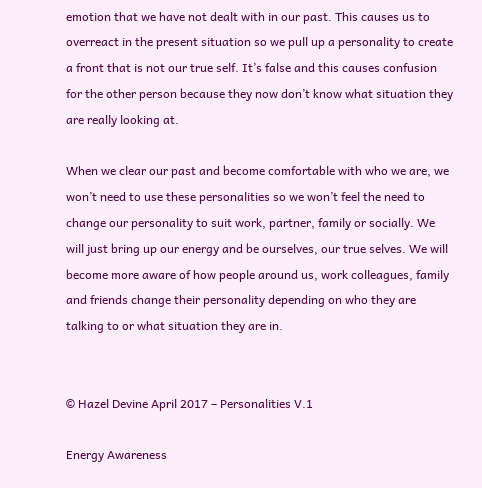emotion that we have not dealt with in our past. This causes us to overreact in the present situation so we pull up a personality to create a front that is not our true self. It’s false and this causes confusion for the other person because they now don’t know what situation they are really looking at.

When we clear our past and become comfortable with who we are, we won’t need to use these personalities so we won’t feel the need to change our personality to suit work, partner, family or socially. We will just bring up our energy and be ourselves, our true selves. We will become more aware of how people around us, work colleagues, family and friends change their personality depending on who they are talking to or what situation they are in.


© Hazel Devine April 2017 – Personalities V.1

Energy Awareness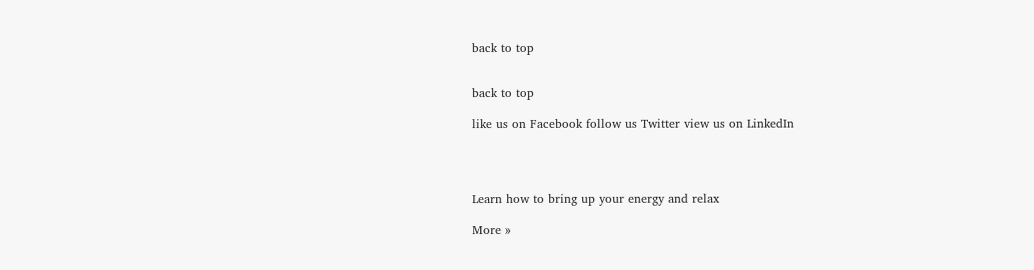back to top


back to top

like us on Facebook follow us Twitter view us on LinkedIn




Learn how to bring up your energy and relax

More »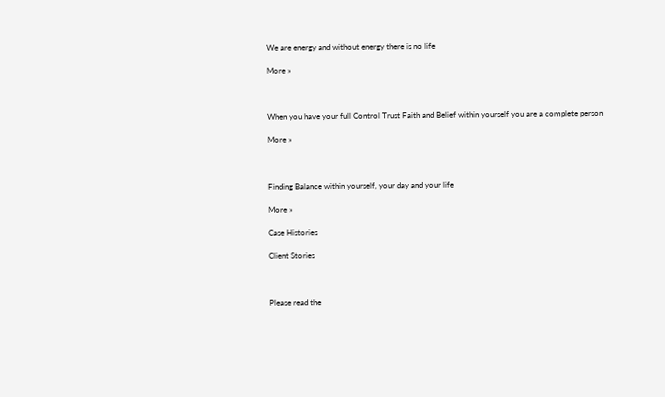We are energy and without energy there is no life

More »



When you have your full Control Trust Faith and Belief within yourself you are a complete person

More »



Finding Balance within yourself, your day and your life

More »

Case Histories

Client Stories



Please read the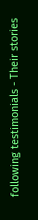following testimonials - Their stories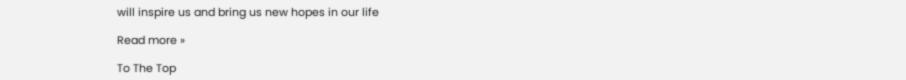will inspire us and bring us new hopes in our life

Read more »

To The Top